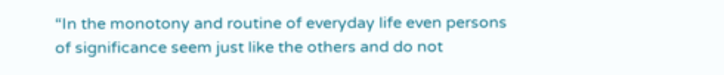“In the monotony and routine of everyday life even persons of significance seem just like the others and do not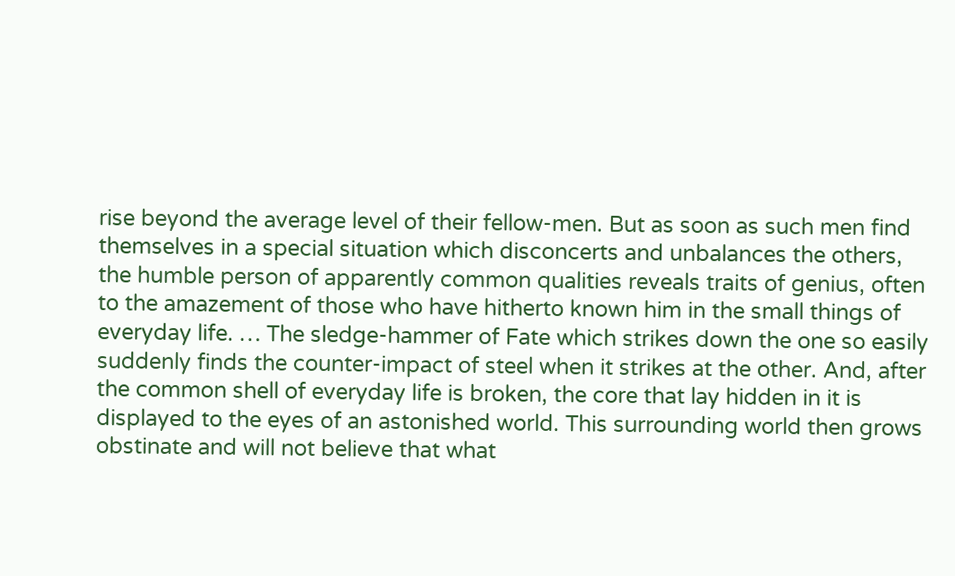rise beyond the average level of their fellow-men. But as soon as such men find themselves in a special situation which disconcerts and unbalances the others, the humble person of apparently common qualities reveals traits of genius, often to the amazement of those who have hitherto known him in the small things of everyday life. … The sledge-hammer of Fate which strikes down the one so easily suddenly finds the counter-impact of steel when it strikes at the other. And, after the common shell of everyday life is broken, the core that lay hidden in it is displayed to the eyes of an astonished world. This surrounding world then grows obstinate and will not believe that what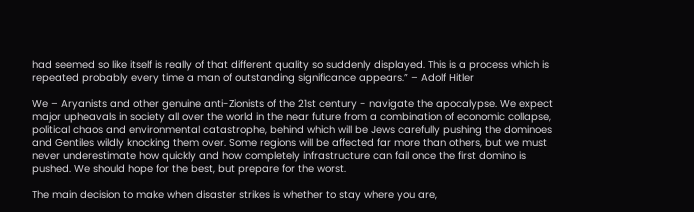had seemed so like itself is really of that different quality so suddenly displayed. This is a process which is repeated probably every time a man of outstanding significance appears.” – Adolf Hitler

We – Aryanists and other genuine anti-Zionists of the 21st century - navigate the apocalypse. We expect major upheavals in society all over the world in the near future from a combination of economic collapse, political chaos and environmental catastrophe, behind which will be Jews carefully pushing the dominoes and Gentiles wildly knocking them over. Some regions will be affected far more than others, but we must never underestimate how quickly and how completely infrastructure can fail once the first domino is pushed. We should hope for the best, but prepare for the worst.

The main decision to make when disaster strikes is whether to stay where you are,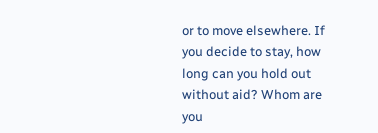or to move elsewhere. If you decide to stay, how long can you hold out without aid? Whom are you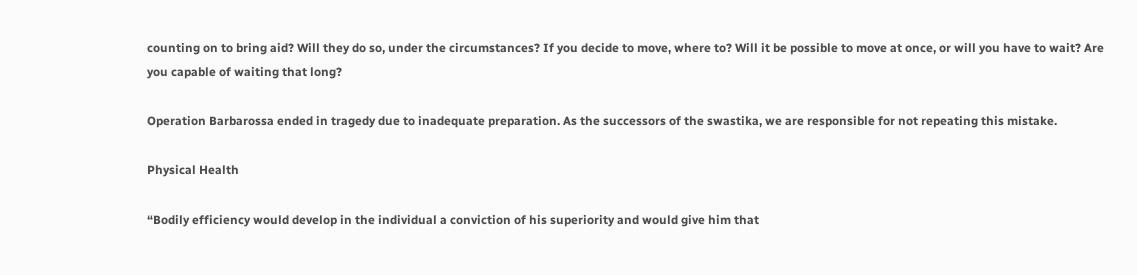counting on to bring aid? Will they do so, under the circumstances? If you decide to move, where to? Will it be possible to move at once, or will you have to wait? Are you capable of waiting that long?

Operation Barbarossa ended in tragedy due to inadequate preparation. As the successors of the swastika, we are responsible for not repeating this mistake.

Physical Health

“Bodily efficiency would develop in the individual a conviction of his superiority and would give him that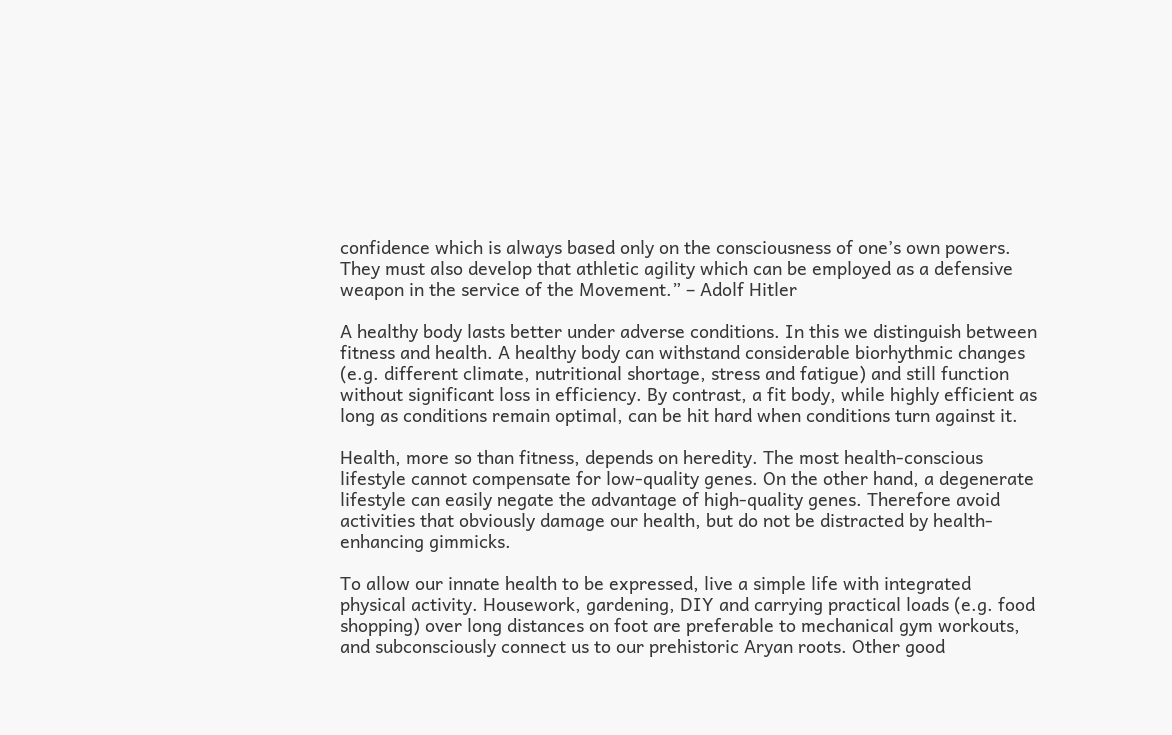confidence which is always based only on the consciousness of one’s own powers. They must also develop that athletic agility which can be employed as a defensive weapon in the service of the Movement.” – Adolf Hitler

A healthy body lasts better under adverse conditions. In this we distinguish between fitness and health. A healthy body can withstand considerable biorhythmic changes (e.g. different climate, nutritional shortage, stress and fatigue) and still function without significant loss in efficiency. By contrast, a fit body, while highly efficient as long as conditions remain optimal, can be hit hard when conditions turn against it.

Health, more so than fitness, depends on heredity. The most health-conscious lifestyle cannot compensate for low-quality genes. On the other hand, a degenerate lifestyle can easily negate the advantage of high-quality genes. Therefore avoid activities that obviously damage our health, but do not be distracted by health-enhancing gimmicks.

To allow our innate health to be expressed, live a simple life with integrated physical activity. Housework, gardening, DIY and carrying practical loads (e.g. food shopping) over long distances on foot are preferable to mechanical gym workouts, and subconsciously connect us to our prehistoric Aryan roots. Other good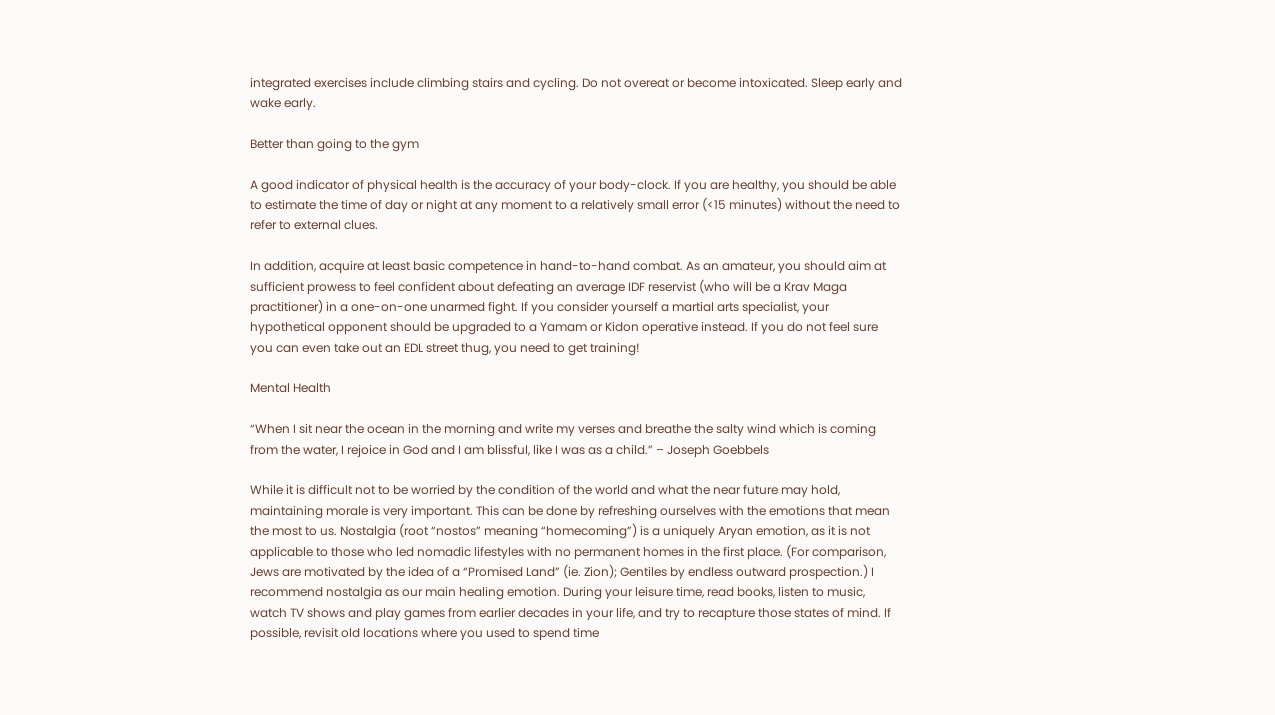integrated exercises include climbing stairs and cycling. Do not overeat or become intoxicated. Sleep early and wake early.

Better than going to the gym

A good indicator of physical health is the accuracy of your body-clock. If you are healthy, you should be able to estimate the time of day or night at any moment to a relatively small error (<15 minutes) without the need to refer to external clues.

In addition, acquire at least basic competence in hand-to-hand combat. As an amateur, you should aim at sufficient prowess to feel confident about defeating an average IDF reservist (who will be a Krav Maga practitioner) in a one-on-one unarmed fight. If you consider yourself a martial arts specialist, your hypothetical opponent should be upgraded to a Yamam or Kidon operative instead. If you do not feel sure you can even take out an EDL street thug, you need to get training!

Mental Health

“When I sit near the ocean in the morning and write my verses and breathe the salty wind which is coming from the water, I rejoice in God and I am blissful, like I was as a child.” – Joseph Goebbels

While it is difficult not to be worried by the condition of the world and what the near future may hold, maintaining morale is very important. This can be done by refreshing ourselves with the emotions that mean the most to us. Nostalgia (root “nostos” meaning “homecoming”) is a uniquely Aryan emotion, as it is not applicable to those who led nomadic lifestyles with no permanent homes in the first place. (For comparison, Jews are motivated by the idea of a “Promised Land” (ie. Zion); Gentiles by endless outward prospection.) I recommend nostalgia as our main healing emotion. During your leisure time, read books, listen to music, watch TV shows and play games from earlier decades in your life, and try to recapture those states of mind. If possible, revisit old locations where you used to spend time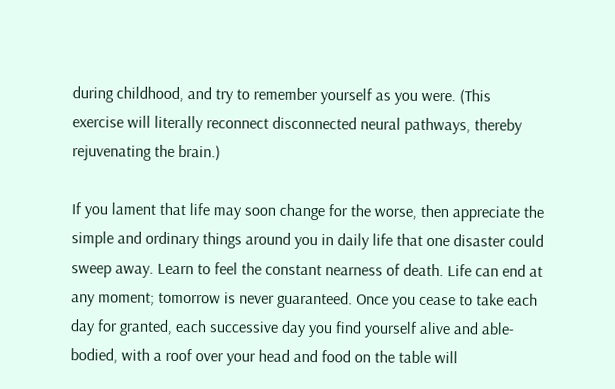during childhood, and try to remember yourself as you were. (This exercise will literally reconnect disconnected neural pathways, thereby rejuvenating the brain.)

If you lament that life may soon change for the worse, then appreciate the simple and ordinary things around you in daily life that one disaster could sweep away. Learn to feel the constant nearness of death. Life can end at any moment; tomorrow is never guaranteed. Once you cease to take each day for granted, each successive day you find yourself alive and able-bodied, with a roof over your head and food on the table will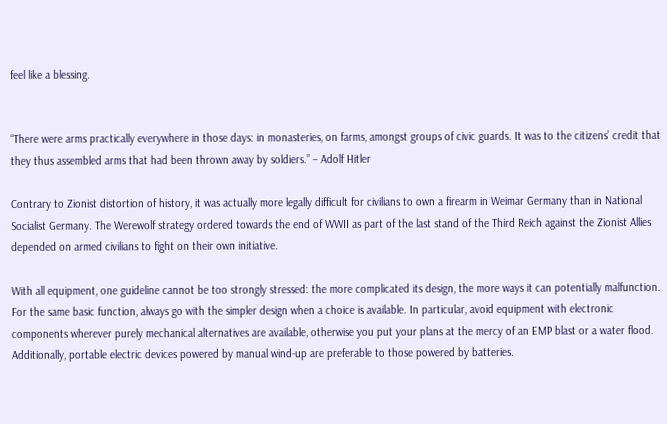feel like a blessing.


“There were arms practically everywhere in those days: in monasteries, on farms, amongst groups of civic guards. It was to the citizens’ credit that they thus assembled arms that had been thrown away by soldiers.” – Adolf Hitler

Contrary to Zionist distortion of history, it was actually more legally difficult for civilians to own a firearm in Weimar Germany than in National Socialist Germany. The Werewolf strategy ordered towards the end of WWII as part of the last stand of the Third Reich against the Zionist Allies depended on armed civilians to fight on their own initiative.

With all equipment, one guideline cannot be too strongly stressed: the more complicated its design, the more ways it can potentially malfunction. For the same basic function, always go with the simpler design when a choice is available. In particular, avoid equipment with electronic components wherever purely mechanical alternatives are available, otherwise you put your plans at the mercy of an EMP blast or a water flood. Additionally, portable electric devices powered by manual wind-up are preferable to those powered by batteries.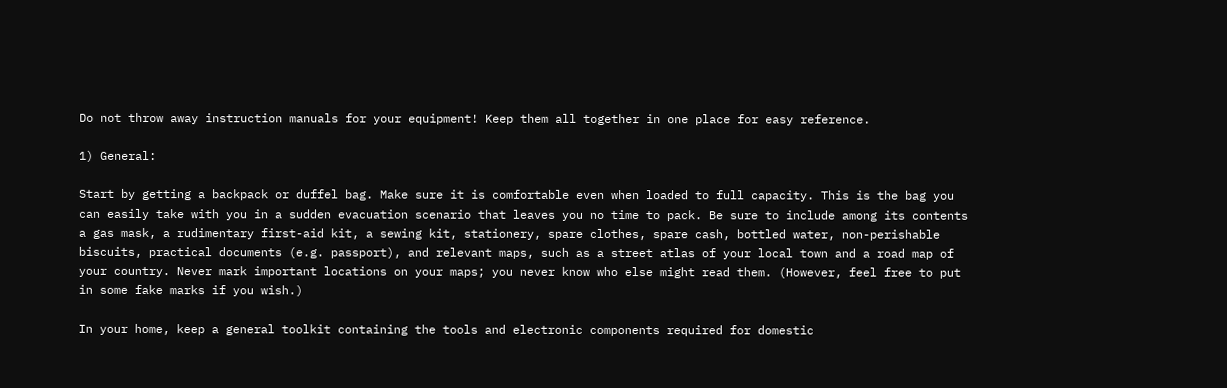Do not throw away instruction manuals for your equipment! Keep them all together in one place for easy reference.

1) General:

Start by getting a backpack or duffel bag. Make sure it is comfortable even when loaded to full capacity. This is the bag you can easily take with you in a sudden evacuation scenario that leaves you no time to pack. Be sure to include among its contents a gas mask, a rudimentary first-aid kit, a sewing kit, stationery, spare clothes, spare cash, bottled water, non-perishable biscuits, practical documents (e.g. passport), and relevant maps, such as a street atlas of your local town and a road map of your country. Never mark important locations on your maps; you never know who else might read them. (However, feel free to put in some fake marks if you wish.)

In your home, keep a general toolkit containing the tools and electronic components required for domestic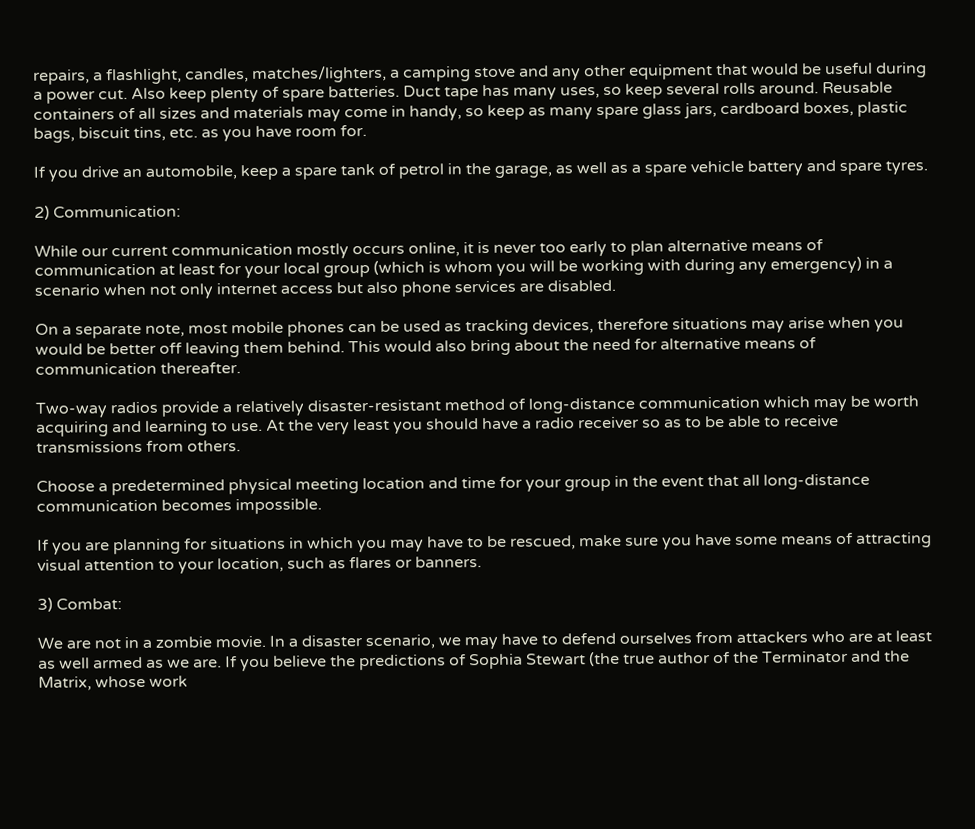repairs, a flashlight, candles, matches/lighters, a camping stove and any other equipment that would be useful during a power cut. Also keep plenty of spare batteries. Duct tape has many uses, so keep several rolls around. Reusable containers of all sizes and materials may come in handy, so keep as many spare glass jars, cardboard boxes, plastic bags, biscuit tins, etc. as you have room for.

If you drive an automobile, keep a spare tank of petrol in the garage, as well as a spare vehicle battery and spare tyres.

2) Communication:

While our current communication mostly occurs online, it is never too early to plan alternative means of communication at least for your local group (which is whom you will be working with during any emergency) in a scenario when not only internet access but also phone services are disabled.

On a separate note, most mobile phones can be used as tracking devices, therefore situations may arise when you would be better off leaving them behind. This would also bring about the need for alternative means of communication thereafter.

Two-way radios provide a relatively disaster-resistant method of long-distance communication which may be worth acquiring and learning to use. At the very least you should have a radio receiver so as to be able to receive transmissions from others.

Choose a predetermined physical meeting location and time for your group in the event that all long-distance communication becomes impossible.

If you are planning for situations in which you may have to be rescued, make sure you have some means of attracting visual attention to your location, such as flares or banners.

3) Combat:

We are not in a zombie movie. In a disaster scenario, we may have to defend ourselves from attackers who are at least as well armed as we are. If you believe the predictions of Sophia Stewart (the true author of the Terminator and the Matrix, whose work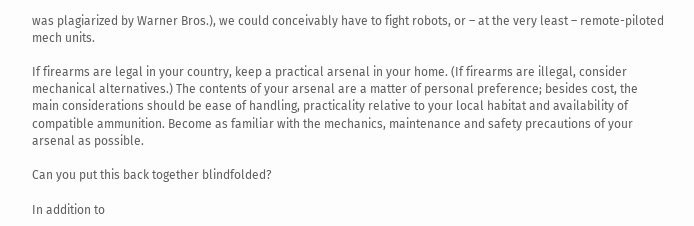was plagiarized by Warner Bros.), we could conceivably have to fight robots, or – at the very least – remote-piloted mech units.

If firearms are legal in your country, keep a practical arsenal in your home. (If firearms are illegal, consider mechanical alternatives.) The contents of your arsenal are a matter of personal preference; besides cost, the main considerations should be ease of handling, practicality relative to your local habitat and availability of compatible ammunition. Become as familiar with the mechanics, maintenance and safety precautions of your arsenal as possible.

Can you put this back together blindfolded?

In addition to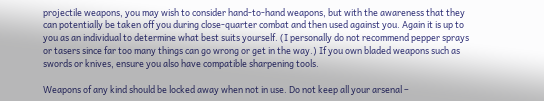projectile weapons, you may wish to consider hand-to-hand weapons, but with the awareness that they can potentially be taken off you during close-quarter combat and then used against you. Again it is up to you as an individual to determine what best suits yourself. (I personally do not recommend pepper sprays or tasers since far too many things can go wrong or get in the way.) If you own bladed weapons such as swords or knives, ensure you also have compatible sharpening tools.

Weapons of any kind should be locked away when not in use. Do not keep all your arsenal –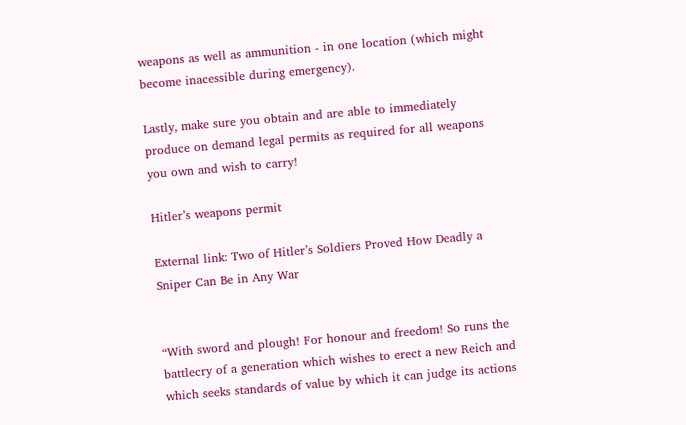weapons as well as ammunition - in one location (which might become inacessible during emergency).

Lastly, make sure you obtain and are able to immediately produce on demand legal permits as required for all weapons you own and wish to carry!

Hitler’s weapons permit

External link: Two of Hitler’s Soldiers Proved How Deadly a Sniper Can Be in Any War


“With sword and plough! For honour and freedom! So runs the battlecry of a generation which wishes to erect a new Reich and which seeks standards of value by which it can judge its actions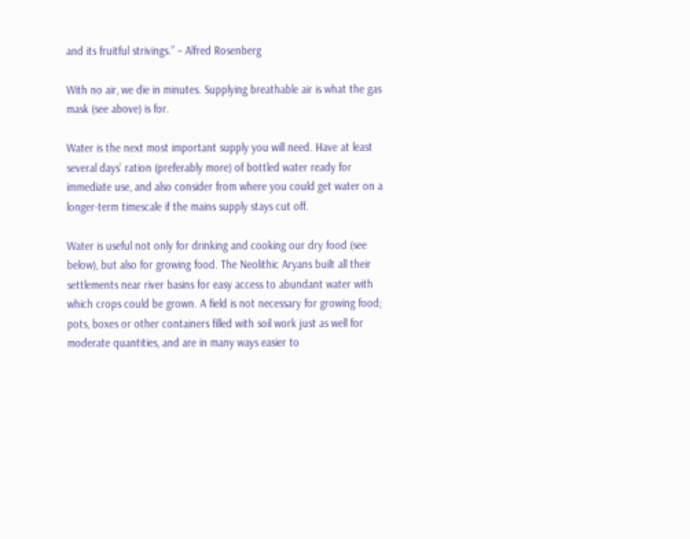and its fruitful strivings.” – Alfred Rosenberg

With no air, we die in minutes. Supplying breathable air is what the gas mask (see above) is for.

Water is the next most important supply you will need. Have at least several days’ ration (preferably more) of bottled water ready for immediate use, and also consider from where you could get water on a longer-term timescale if the mains supply stays cut off.

Water is useful not only for drinking and cooking our dry food (see below), but also for growing food. The Neolithic Aryans built all their settlements near river basins for easy access to abundant water with which crops could be grown. A field is not necessary for growing food; pots, boxes or other containers filled with soil work just as well for moderate quantities, and are in many ways easier to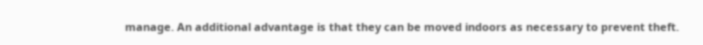manage. An additional advantage is that they can be moved indoors as necessary to prevent theft.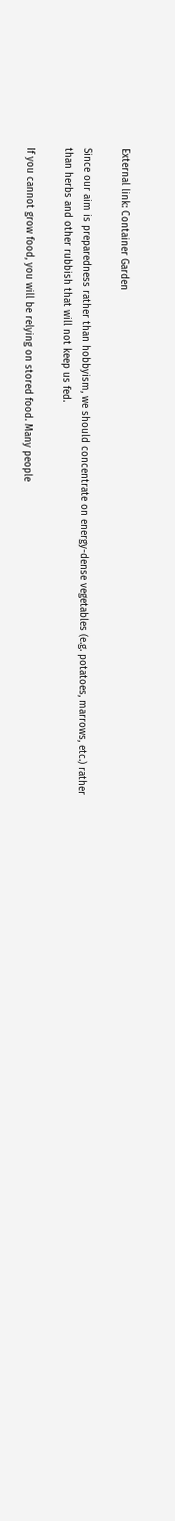External link: Container Garden

Since our aim is preparedness rather than hobbyism, we should concentrate on energy-dense vegetables (e.g. potatoes, marrows, etc.) rather than herbs and other rubbish that will not keep us fed.

If you cannot grow food, you will be relying on stored food. Many people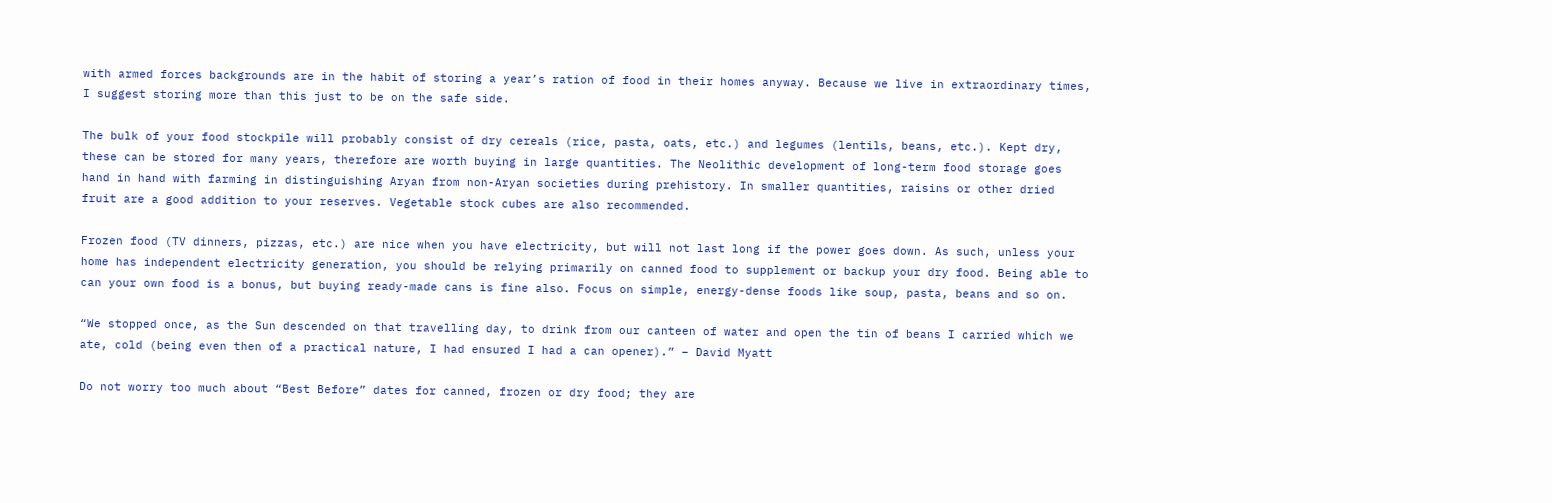with armed forces backgrounds are in the habit of storing a year’s ration of food in their homes anyway. Because we live in extraordinary times, I suggest storing more than this just to be on the safe side.

The bulk of your food stockpile will probably consist of dry cereals (rice, pasta, oats, etc.) and legumes (lentils, beans, etc.). Kept dry, these can be stored for many years, therefore are worth buying in large quantities. The Neolithic development of long-term food storage goes hand in hand with farming in distinguishing Aryan from non-Aryan societies during prehistory. In smaller quantities, raisins or other dried fruit are a good addition to your reserves. Vegetable stock cubes are also recommended.

Frozen food (TV dinners, pizzas, etc.) are nice when you have electricity, but will not last long if the power goes down. As such, unless your home has independent electricity generation, you should be relying primarily on canned food to supplement or backup your dry food. Being able to can your own food is a bonus, but buying ready-made cans is fine also. Focus on simple, energy-dense foods like soup, pasta, beans and so on.

“We stopped once, as the Sun descended on that travelling day, to drink from our canteen of water and open the tin of beans I carried which we ate, cold (being even then of a practical nature, I had ensured I had a can opener).” – David Myatt

Do not worry too much about “Best Before” dates for canned, frozen or dry food; they are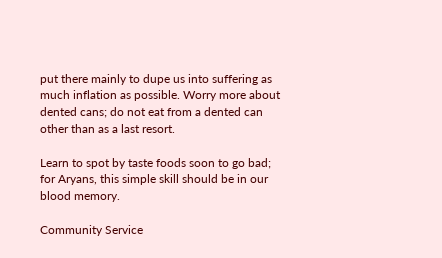put there mainly to dupe us into suffering as much inflation as possible. Worry more about dented cans; do not eat from a dented can other than as a last resort.

Learn to spot by taste foods soon to go bad; for Aryans, this simple skill should be in our blood memory.

Community Service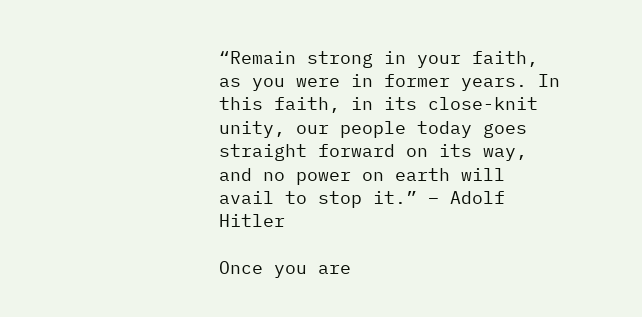“Remain strong in your faith, as you were in former years. In this faith, in its close-knit unity, our people today goes straight forward on its way, and no power on earth will avail to stop it.” – Adolf Hitler

Once you are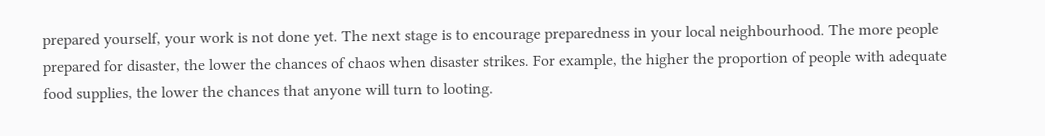prepared yourself, your work is not done yet. The next stage is to encourage preparedness in your local neighbourhood. The more people prepared for disaster, the lower the chances of chaos when disaster strikes. For example, the higher the proportion of people with adequate food supplies, the lower the chances that anyone will turn to looting.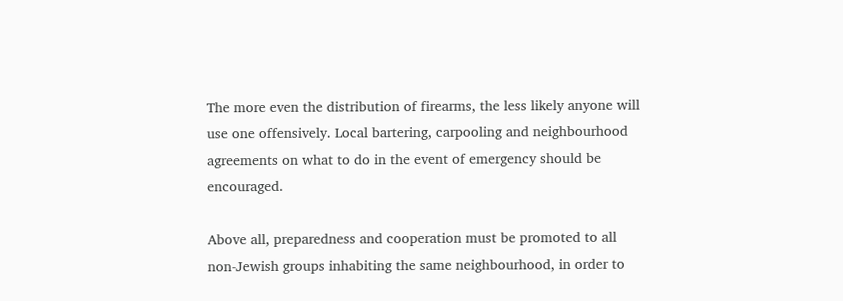The more even the distribution of firearms, the less likely anyone will use one offensively. Local bartering, carpooling and neighbourhood agreements on what to do in the event of emergency should be encouraged.

Above all, preparedness and cooperation must be promoted to all non-Jewish groups inhabiting the same neighbourhood, in order to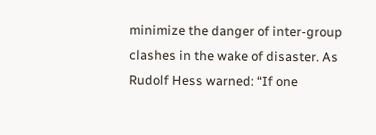minimize the danger of inter-group clashes in the wake of disaster. As Rudolf Hess warned: “If one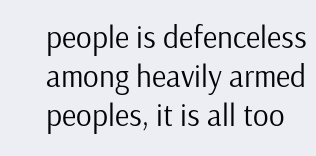people is defenceless among heavily armed peoples, it is all too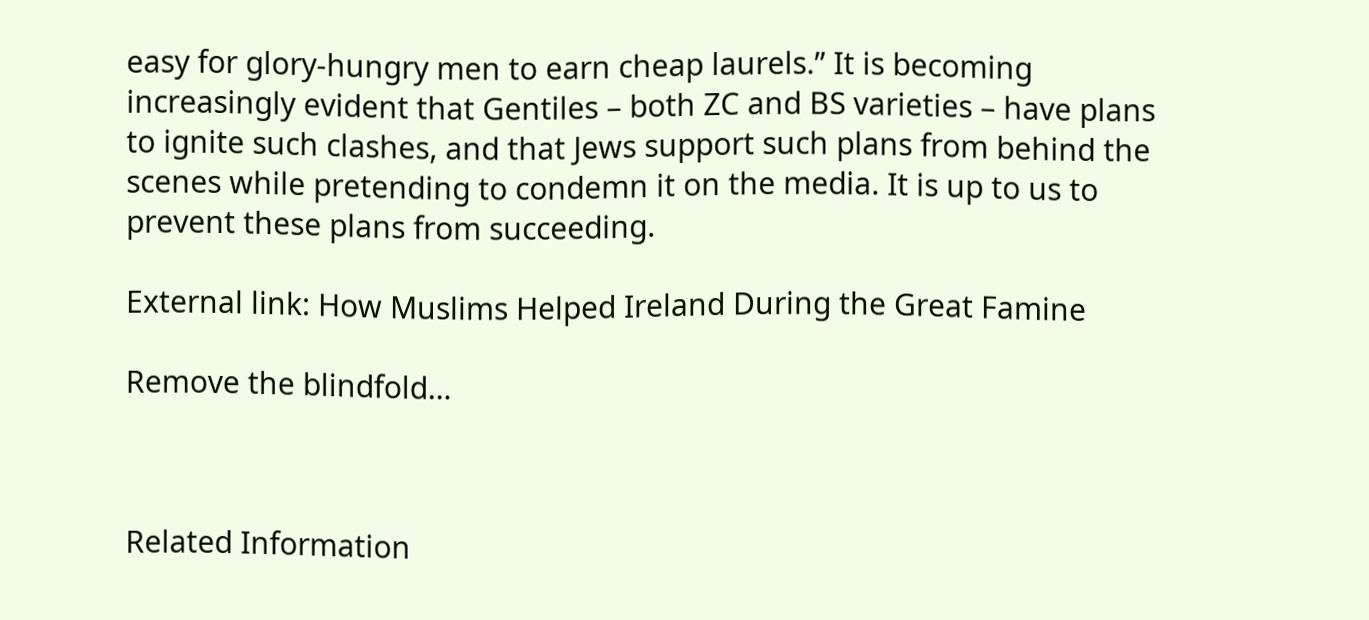easy for glory-hungry men to earn cheap laurels.” It is becoming increasingly evident that Gentiles – both ZC and BS varieties – have plans to ignite such clashes, and that Jews support such plans from behind the scenes while pretending to condemn it on the media. It is up to us to prevent these plans from succeeding.

External link: How Muslims Helped Ireland During the Great Famine

Remove the blindfold…



Related Information